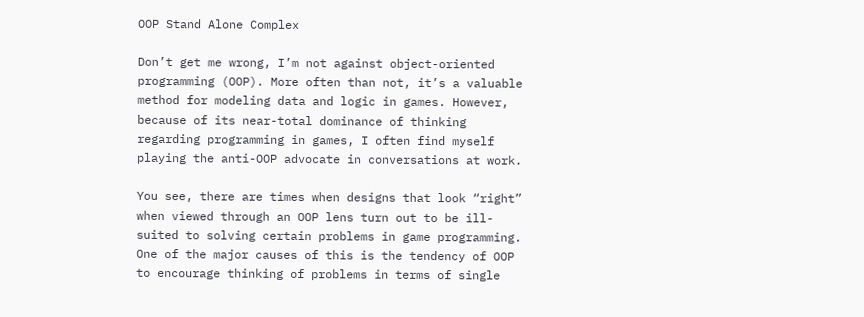OOP Stand Alone Complex

Don’t get me wrong, I’m not against object-oriented programming (OOP). More often than not, it’s a valuable method for modeling data and logic in games. However, because of its near-total dominance of thinking regarding programming in games, I often find myself playing the anti-OOP advocate in conversations at work.

You see, there are times when designs that look “right” when viewed through an OOP lens turn out to be ill-suited to solving certain problems in game programming. One of the major causes of this is the tendency of OOP to encourage thinking of problems in terms of single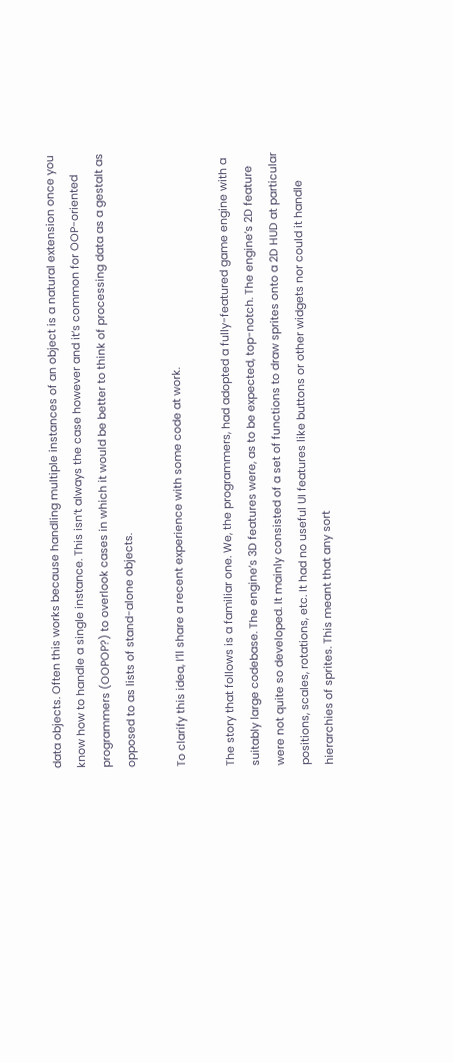data objects. Often this works because handling multiple instances of an object is a natural extension once you know how to handle a single instance. This isn’t always the case however and it’s common for OOP-oriented programmers (OOPOP?) to overlook cases in which it would be better to think of processing data as a gestalt as opposed to as lists of stand-alone objects.

To clarify this idea, I’ll share a recent experience with some code at work.

The story that follows is a familiar one. We, the programmers, had adopted a fully-featured game engine with a suitably large codebase. The engine’s 3D features were, as to be expected, top-notch. The engine’s 2D feature were not quite so developed. It mainly consisted of a set of functions to draw sprites onto a 2D HUD at particular positions, scales, rotations, etc. It had no useful UI features like buttons or other widgets nor could it handle hierarchies of sprites. This meant that any sort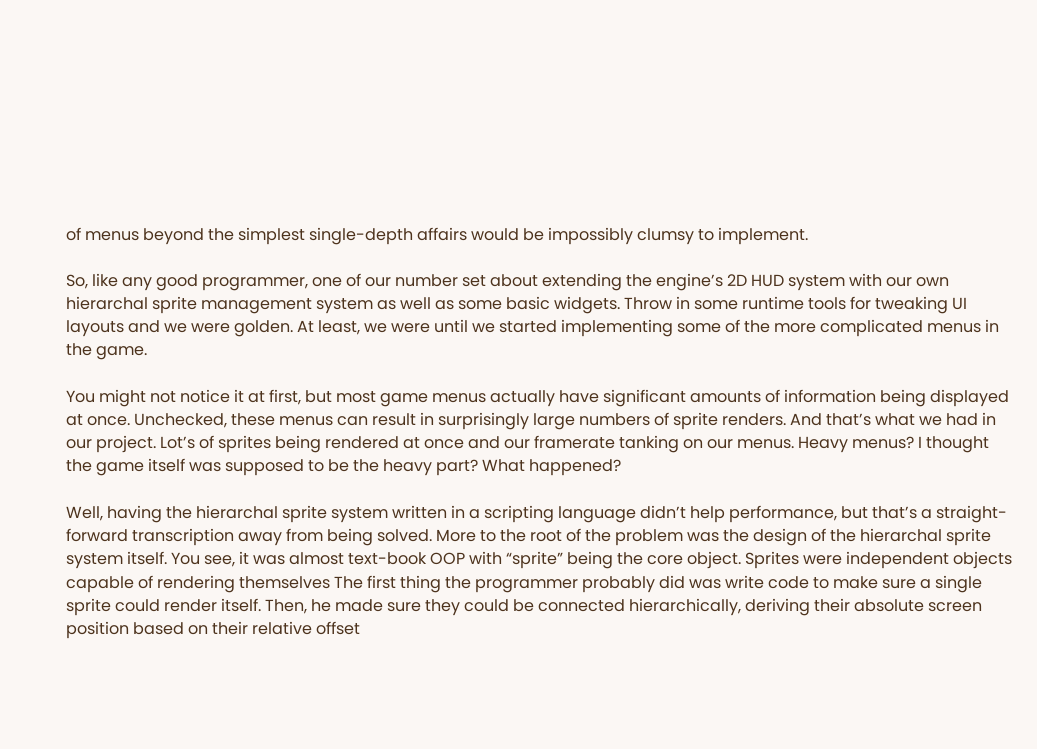of menus beyond the simplest single-depth affairs would be impossibly clumsy to implement.

So, like any good programmer, one of our number set about extending the engine’s 2D HUD system with our own hierarchal sprite management system as well as some basic widgets. Throw in some runtime tools for tweaking UI layouts and we were golden. At least, we were until we started implementing some of the more complicated menus in the game.

You might not notice it at first, but most game menus actually have significant amounts of information being displayed at once. Unchecked, these menus can result in surprisingly large numbers of sprite renders. And that’s what we had in our project. Lot’s of sprites being rendered at once and our framerate tanking on our menus. Heavy menus? I thought the game itself was supposed to be the heavy part? What happened?

Well, having the hierarchal sprite system written in a scripting language didn’t help performance, but that’s a straight-forward transcription away from being solved. More to the root of the problem was the design of the hierarchal sprite system itself. You see, it was almost text-book OOP with “sprite” being the core object. Sprites were independent objects capable of rendering themselves The first thing the programmer probably did was write code to make sure a single sprite could render itself. Then, he made sure they could be connected hierarchically, deriving their absolute screen position based on their relative offset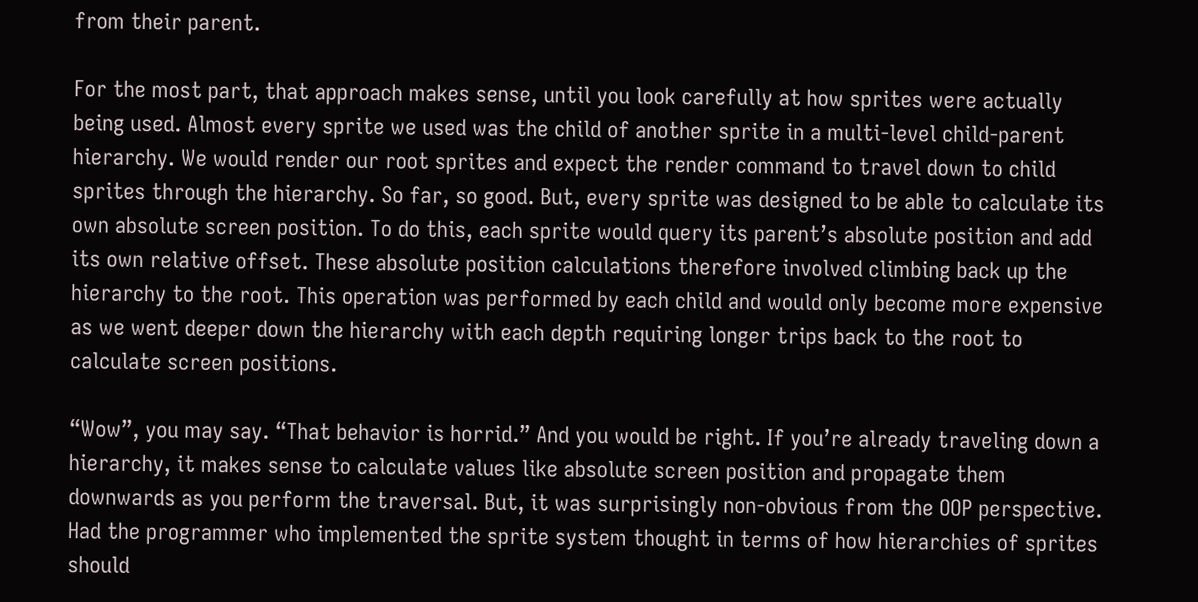from their parent.

For the most part, that approach makes sense, until you look carefully at how sprites were actually being used. Almost every sprite we used was the child of another sprite in a multi-level child-parent hierarchy. We would render our root sprites and expect the render command to travel down to child sprites through the hierarchy. So far, so good. But, every sprite was designed to be able to calculate its own absolute screen position. To do this, each sprite would query its parent’s absolute position and add its own relative offset. These absolute position calculations therefore involved climbing back up the hierarchy to the root. This operation was performed by each child and would only become more expensive as we went deeper down the hierarchy with each depth requiring longer trips back to the root to calculate screen positions.

“Wow”, you may say. “That behavior is horrid.” And you would be right. If you’re already traveling down a hierarchy, it makes sense to calculate values like absolute screen position and propagate them downwards as you perform the traversal. But, it was surprisingly non-obvious from the OOP perspective. Had the programmer who implemented the sprite system thought in terms of how hierarchies of sprites should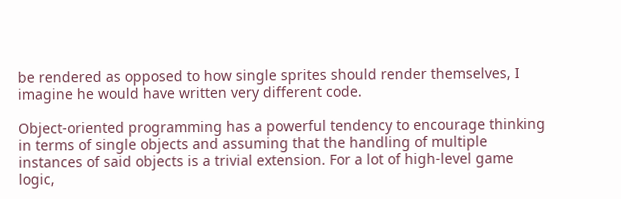be rendered as opposed to how single sprites should render themselves, I imagine he would have written very different code.

Object-oriented programming has a powerful tendency to encourage thinking in terms of single objects and assuming that the handling of multiple instances of said objects is a trivial extension. For a lot of high-level game logic,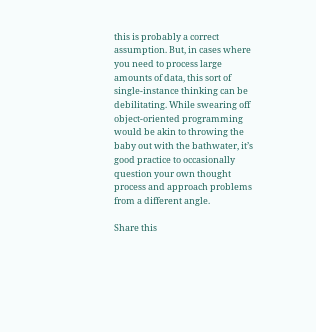this is probably a correct assumption. But, in cases where you need to process large amounts of data, this sort of single-instance thinking can be debilitating. While swearing off object-oriented programming would be akin to throwing the baby out with the bathwater, it’s good practice to occasionally question your own thought process and approach problems from a different angle.

Share this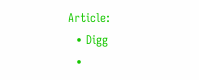Article:
  • Digg
  •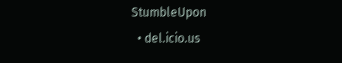StumbleUpon
  • del.icio.us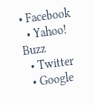• Facebook
  • Yahoo! Buzz
  • Twitter
  • Google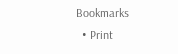Bookmarks
  • Print